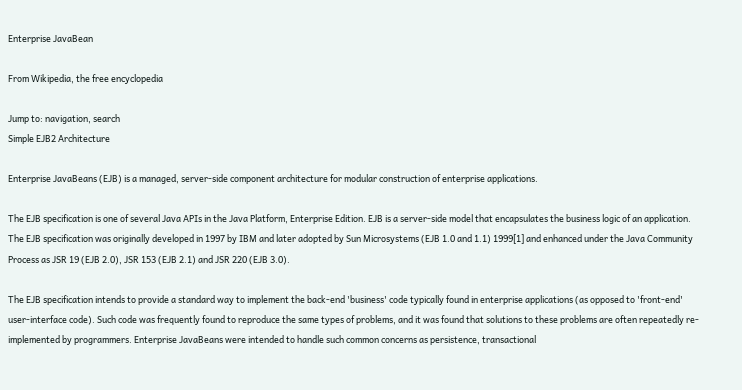Enterprise JavaBean

From Wikipedia, the free encyclopedia

Jump to: navigation, search
Simple EJB2 Architecture

Enterprise JavaBeans (EJB) is a managed, server-side component architecture for modular construction of enterprise applications.

The EJB specification is one of several Java APIs in the Java Platform, Enterprise Edition. EJB is a server-side model that encapsulates the business logic of an application. The EJB specification was originally developed in 1997 by IBM and later adopted by Sun Microsystems (EJB 1.0 and 1.1) 1999[1] and enhanced under the Java Community Process as JSR 19 (EJB 2.0), JSR 153 (EJB 2.1) and JSR 220 (EJB 3.0).

The EJB specification intends to provide a standard way to implement the back-end 'business' code typically found in enterprise applications (as opposed to 'front-end' user-interface code). Such code was frequently found to reproduce the same types of problems, and it was found that solutions to these problems are often repeatedly re-implemented by programmers. Enterprise JavaBeans were intended to handle such common concerns as persistence, transactional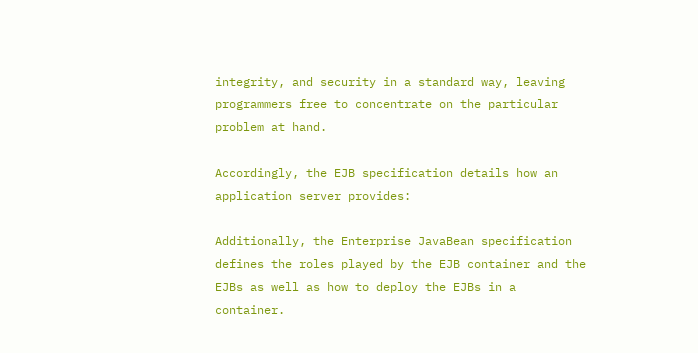integrity, and security in a standard way, leaving programmers free to concentrate on the particular problem at hand.

Accordingly, the EJB specification details how an application server provides:

Additionally, the Enterprise JavaBean specification defines the roles played by the EJB container and the EJBs as well as how to deploy the EJBs in a container.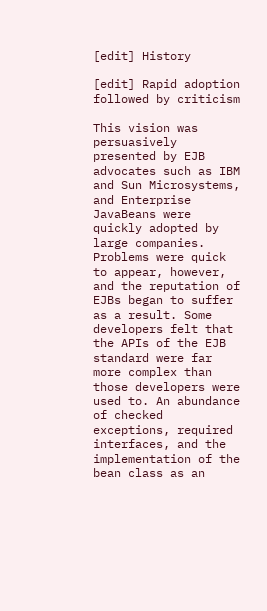[edit] History

[edit] Rapid adoption followed by criticism

This vision was persuasively presented by EJB advocates such as IBM and Sun Microsystems, and Enterprise JavaBeans were quickly adopted by large companies. Problems were quick to appear, however, and the reputation of EJBs began to suffer as a result. Some developers felt that the APIs of the EJB standard were far more complex than those developers were used to. An abundance of checked exceptions, required interfaces, and the implementation of the bean class as an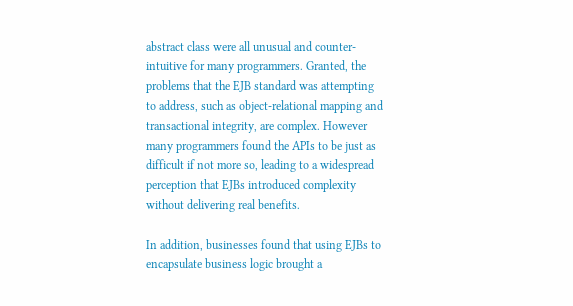abstract class were all unusual and counter-intuitive for many programmers. Granted, the problems that the EJB standard was attempting to address, such as object-relational mapping and transactional integrity, are complex. However many programmers found the APIs to be just as difficult if not more so, leading to a widespread perception that EJBs introduced complexity without delivering real benefits.

In addition, businesses found that using EJBs to encapsulate business logic brought a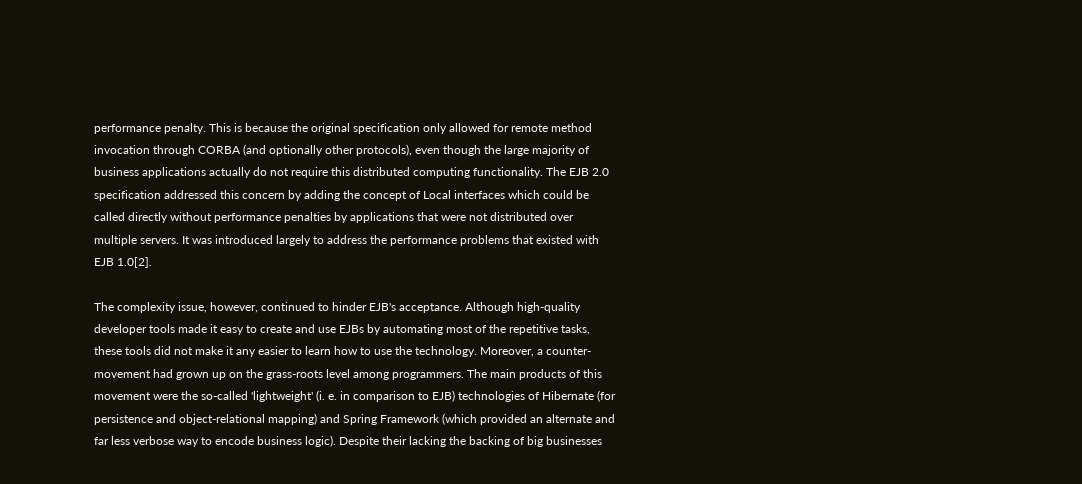performance penalty. This is because the original specification only allowed for remote method invocation through CORBA (and optionally other protocols), even though the large majority of business applications actually do not require this distributed computing functionality. The EJB 2.0 specification addressed this concern by adding the concept of Local interfaces which could be called directly without performance penalties by applications that were not distributed over multiple servers. It was introduced largely to address the performance problems that existed with EJB 1.0[2].

The complexity issue, however, continued to hinder EJB's acceptance. Although high-quality developer tools made it easy to create and use EJBs by automating most of the repetitive tasks, these tools did not make it any easier to learn how to use the technology. Moreover, a counter-movement had grown up on the grass-roots level among programmers. The main products of this movement were the so-called 'lightweight' (i. e. in comparison to EJB) technologies of Hibernate (for persistence and object-relational mapping) and Spring Framework (which provided an alternate and far less verbose way to encode business logic). Despite their lacking the backing of big businesses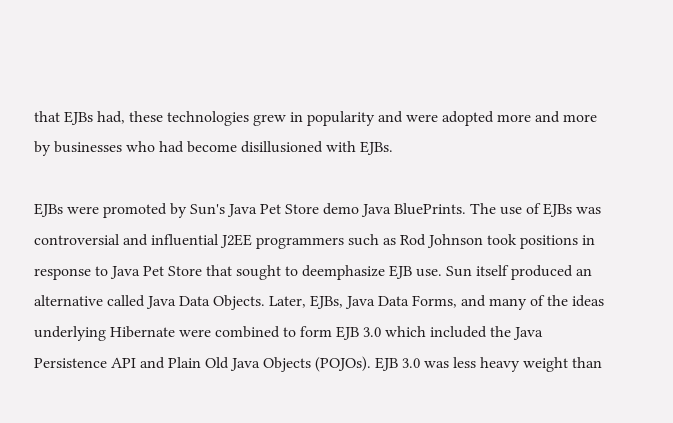that EJBs had, these technologies grew in popularity and were adopted more and more by businesses who had become disillusioned with EJBs.

EJBs were promoted by Sun's Java Pet Store demo Java BluePrints. The use of EJBs was controversial and influential J2EE programmers such as Rod Johnson took positions in response to Java Pet Store that sought to deemphasize EJB use. Sun itself produced an alternative called Java Data Objects. Later, EJBs, Java Data Forms, and many of the ideas underlying Hibernate were combined to form EJB 3.0 which included the Java Persistence API and Plain Old Java Objects (POJOs). EJB 3.0 was less heavy weight than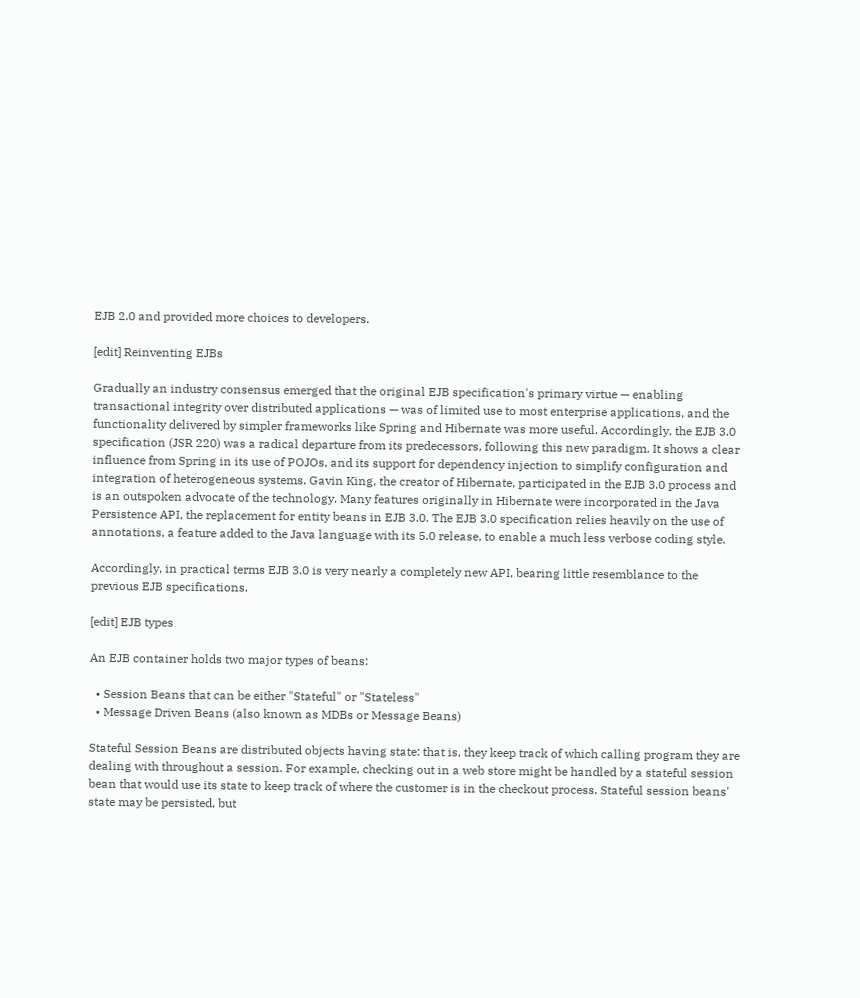EJB 2.0 and provided more choices to developers.

[edit] Reinventing EJBs

Gradually an industry consensus emerged that the original EJB specification's primary virtue — enabling transactional integrity over distributed applications — was of limited use to most enterprise applications, and the functionality delivered by simpler frameworks like Spring and Hibernate was more useful. Accordingly, the EJB 3.0 specification (JSR 220) was a radical departure from its predecessors, following this new paradigm. It shows a clear influence from Spring in its use of POJOs, and its support for dependency injection to simplify configuration and integration of heterogeneous systems. Gavin King, the creator of Hibernate, participated in the EJB 3.0 process and is an outspoken advocate of the technology. Many features originally in Hibernate were incorporated in the Java Persistence API, the replacement for entity beans in EJB 3.0. The EJB 3.0 specification relies heavily on the use of annotations, a feature added to the Java language with its 5.0 release, to enable a much less verbose coding style.

Accordingly, in practical terms EJB 3.0 is very nearly a completely new API, bearing little resemblance to the previous EJB specifications.

[edit] EJB types

An EJB container holds two major types of beans:

  • Session Beans that can be either "Stateful" or "Stateless"
  • Message Driven Beans (also known as MDBs or Message Beans)

Stateful Session Beans are distributed objects having state: that is, they keep track of which calling program they are dealing with throughout a session. For example, checking out in a web store might be handled by a stateful session bean that would use its state to keep track of where the customer is in the checkout process. Stateful session beans' state may be persisted, but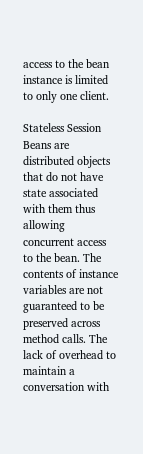access to the bean instance is limited to only one client.

Stateless Session Beans are distributed objects that do not have state associated with them thus allowing concurrent access to the bean. The contents of instance variables are not guaranteed to be preserved across method calls. The lack of overhead to maintain a conversation with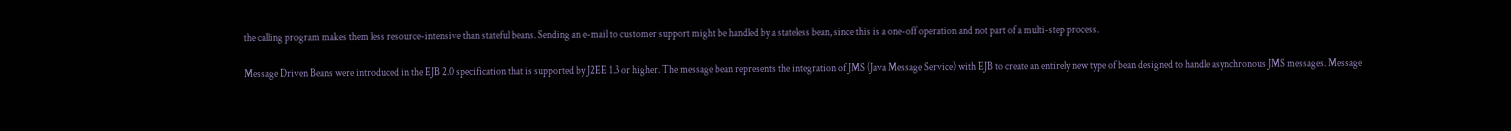the calling program makes them less resource-intensive than stateful beans. Sending an e-mail to customer support might be handled by a stateless bean, since this is a one-off operation and not part of a multi-step process.

Message Driven Beans were introduced in the EJB 2.0 specification that is supported by J2EE 1.3 or higher. The message bean represents the integration of JMS (Java Message Service) with EJB to create an entirely new type of bean designed to handle asynchronous JMS messages. Message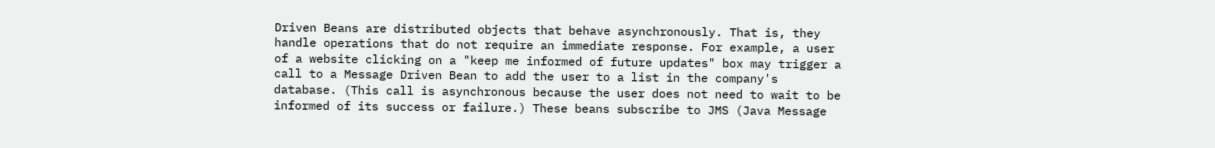Driven Beans are distributed objects that behave asynchronously. That is, they handle operations that do not require an immediate response. For example, a user of a website clicking on a "keep me informed of future updates" box may trigger a call to a Message Driven Bean to add the user to a list in the company's database. (This call is asynchronous because the user does not need to wait to be informed of its success or failure.) These beans subscribe to JMS (Java Message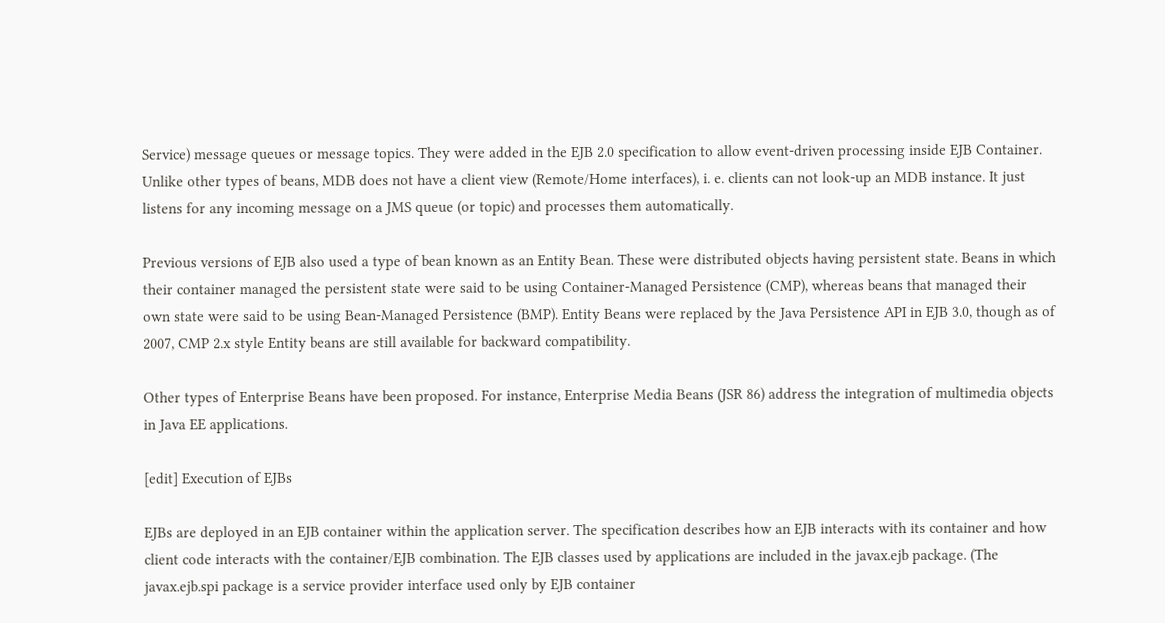Service) message queues or message topics. They were added in the EJB 2.0 specification to allow event-driven processing inside EJB Container. Unlike other types of beans, MDB does not have a client view (Remote/Home interfaces), i. e. clients can not look-up an MDB instance. It just listens for any incoming message on a JMS queue (or topic) and processes them automatically.

Previous versions of EJB also used a type of bean known as an Entity Bean. These were distributed objects having persistent state. Beans in which their container managed the persistent state were said to be using Container-Managed Persistence (CMP), whereas beans that managed their own state were said to be using Bean-Managed Persistence (BMP). Entity Beans were replaced by the Java Persistence API in EJB 3.0, though as of 2007, CMP 2.x style Entity beans are still available for backward compatibility.

Other types of Enterprise Beans have been proposed. For instance, Enterprise Media Beans (JSR 86) address the integration of multimedia objects in Java EE applications.

[edit] Execution of EJBs

EJBs are deployed in an EJB container within the application server. The specification describes how an EJB interacts with its container and how client code interacts with the container/EJB combination. The EJB classes used by applications are included in the javax.ejb package. (The javax.ejb.spi package is a service provider interface used only by EJB container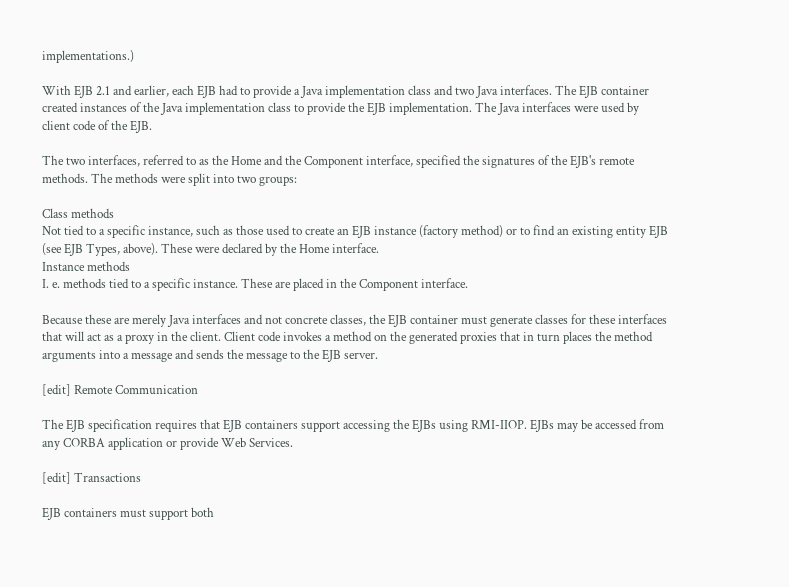implementations.)

With EJB 2.1 and earlier, each EJB had to provide a Java implementation class and two Java interfaces. The EJB container created instances of the Java implementation class to provide the EJB implementation. The Java interfaces were used by client code of the EJB.

The two interfaces, referred to as the Home and the Component interface, specified the signatures of the EJB's remote methods. The methods were split into two groups:

Class methods
Not tied to a specific instance, such as those used to create an EJB instance (factory method) or to find an existing entity EJB (see EJB Types, above). These were declared by the Home interface.
Instance methods
I. e. methods tied to a specific instance. These are placed in the Component interface.

Because these are merely Java interfaces and not concrete classes, the EJB container must generate classes for these interfaces that will act as a proxy in the client. Client code invokes a method on the generated proxies that in turn places the method arguments into a message and sends the message to the EJB server.

[edit] Remote Communication

The EJB specification requires that EJB containers support accessing the EJBs using RMI-IIOP. EJBs may be accessed from any CORBA application or provide Web Services.

[edit] Transactions

EJB containers must support both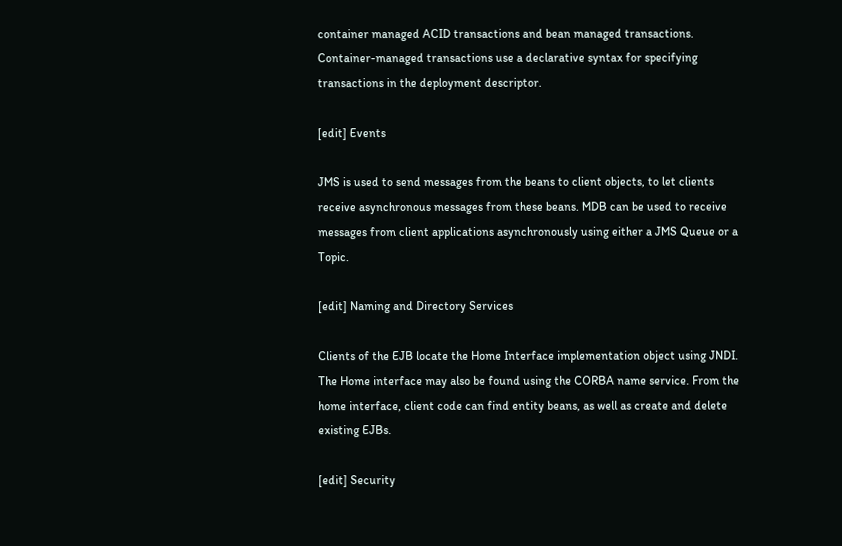container managed ACID transactions and bean managed transactions. Container-managed transactions use a declarative syntax for specifying transactions in the deployment descriptor.

[edit] Events

JMS is used to send messages from the beans to client objects, to let clients receive asynchronous messages from these beans. MDB can be used to receive messages from client applications asynchronously using either a JMS Queue or a Topic.

[edit] Naming and Directory Services

Clients of the EJB locate the Home Interface implementation object using JNDI. The Home interface may also be found using the CORBA name service. From the home interface, client code can find entity beans, as well as create and delete existing EJBs.

[edit] Security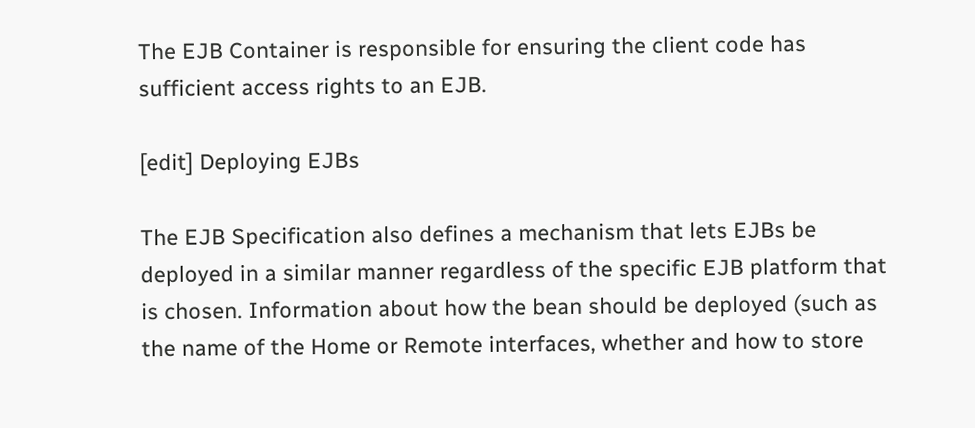The EJB Container is responsible for ensuring the client code has sufficient access rights to an EJB.

[edit] Deploying EJBs

The EJB Specification also defines a mechanism that lets EJBs be deployed in a similar manner regardless of the specific EJB platform that is chosen. Information about how the bean should be deployed (such as the name of the Home or Remote interfaces, whether and how to store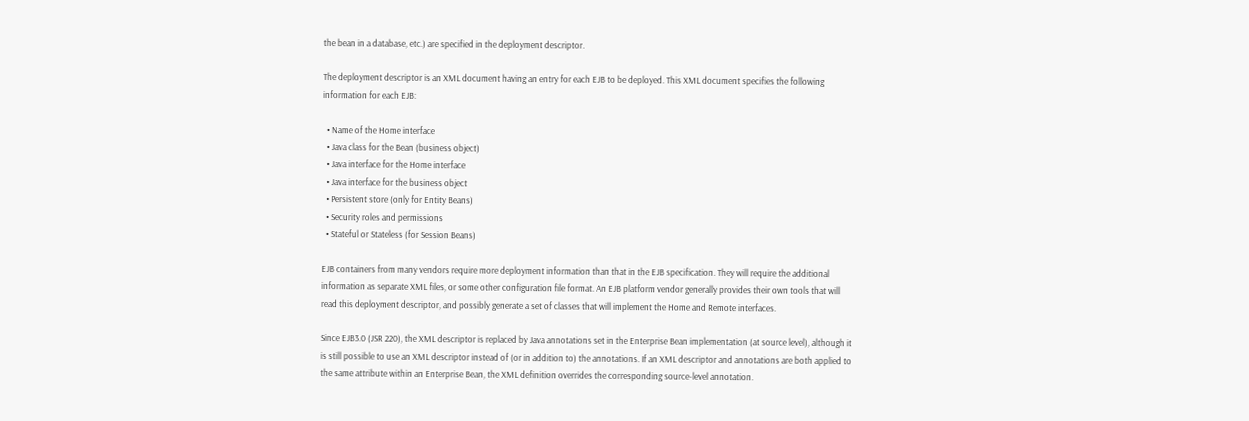the bean in a database, etc.) are specified in the deployment descriptor.

The deployment descriptor is an XML document having an entry for each EJB to be deployed. This XML document specifies the following information for each EJB:

  • Name of the Home interface
  • Java class for the Bean (business object)
  • Java interface for the Home interface
  • Java interface for the business object
  • Persistent store (only for Entity Beans)
  • Security roles and permissions
  • Stateful or Stateless (for Session Beans)

EJB containers from many vendors require more deployment information than that in the EJB specification. They will require the additional information as separate XML files, or some other configuration file format. An EJB platform vendor generally provides their own tools that will read this deployment descriptor, and possibly generate a set of classes that will implement the Home and Remote interfaces.

Since EJB3.0 (JSR 220), the XML descriptor is replaced by Java annotations set in the Enterprise Bean implementation (at source level), although it is still possible to use an XML descriptor instead of (or in addition to) the annotations. If an XML descriptor and annotations are both applied to the same attribute within an Enterprise Bean, the XML definition overrides the corresponding source-level annotation.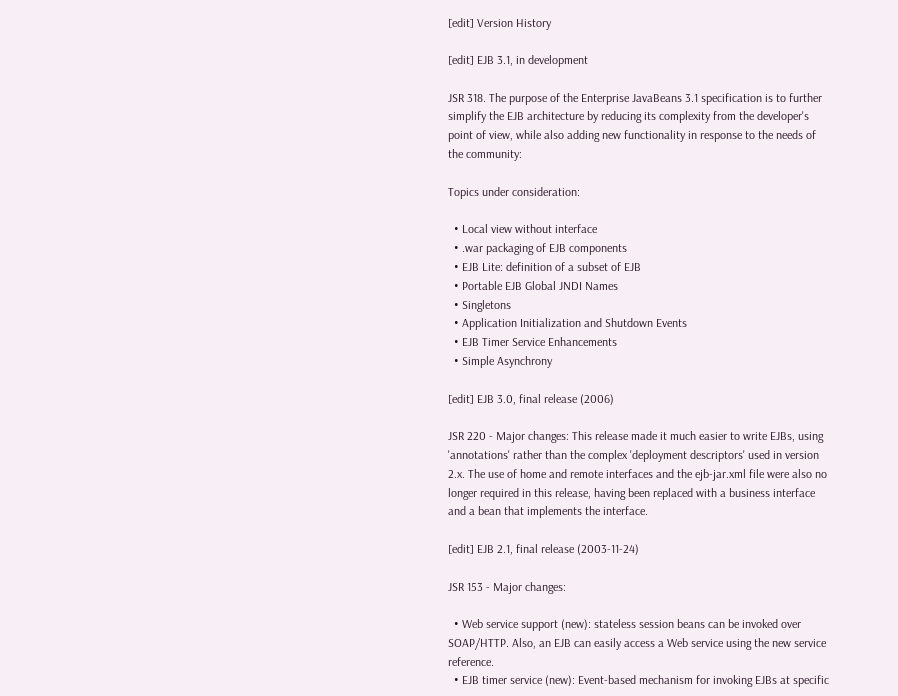[edit] Version History

[edit] EJB 3.1, in development

JSR 318. The purpose of the Enterprise JavaBeans 3.1 specification is to further simplify the EJB architecture by reducing its complexity from the developer's point of view, while also adding new functionality in response to the needs of the community:

Topics under consideration:

  • Local view without interface
  • .war packaging of EJB components
  • EJB Lite: definition of a subset of EJB
  • Portable EJB Global JNDI Names
  • Singletons
  • Application Initialization and Shutdown Events
  • EJB Timer Service Enhancements
  • Simple Asynchrony

[edit] EJB 3.0, final release (2006)

JSR 220 - Major changes: This release made it much easier to write EJBs, using 'annotations' rather than the complex 'deployment descriptors' used in version 2.x. The use of home and remote interfaces and the ejb-jar.xml file were also no longer required in this release, having been replaced with a business interface and a bean that implements the interface.

[edit] EJB 2.1, final release (2003-11-24)

JSR 153 - Major changes:

  • Web service support (new): stateless session beans can be invoked over SOAP/HTTP. Also, an EJB can easily access a Web service using the new service reference.
  • EJB timer service (new): Event-based mechanism for invoking EJBs at specific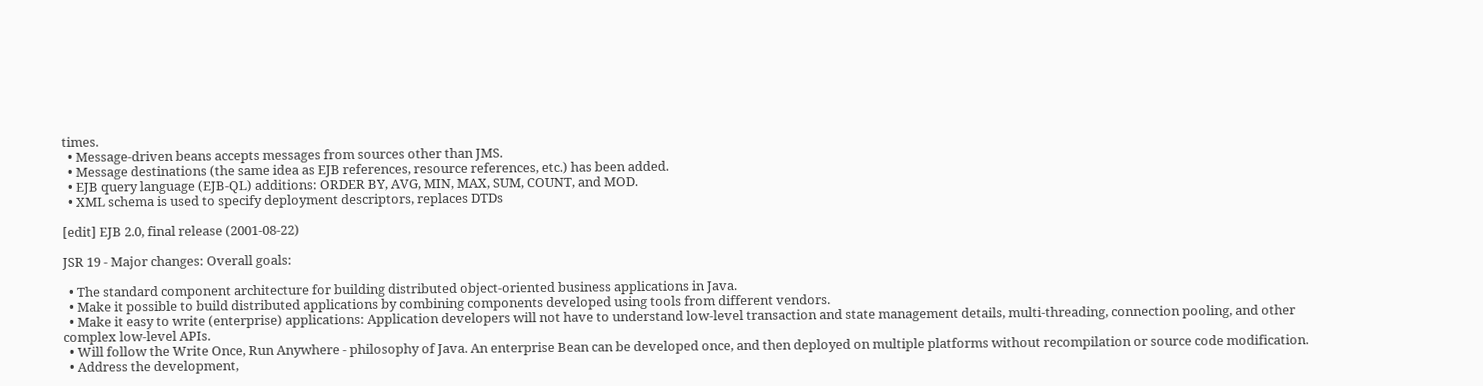times.
  • Message-driven beans accepts messages from sources other than JMS.
  • Message destinations (the same idea as EJB references, resource references, etc.) has been added.
  • EJB query language (EJB-QL) additions: ORDER BY, AVG, MIN, MAX, SUM, COUNT, and MOD.
  • XML schema is used to specify deployment descriptors, replaces DTDs

[edit] EJB 2.0, final release (2001-08-22)

JSR 19 - Major changes: Overall goals:

  • The standard component architecture for building distributed object-oriented business applications in Java.
  • Make it possible to build distributed applications by combining components developed using tools from different vendors.
  • Make it easy to write (enterprise) applications: Application developers will not have to understand low-level transaction and state management details, multi-threading, connection pooling, and other complex low-level APIs.
  • Will follow the Write Once, Run Anywhere - philosophy of Java. An enterprise Bean can be developed once, and then deployed on multiple platforms without recompilation or source code modification.
  • Address the development,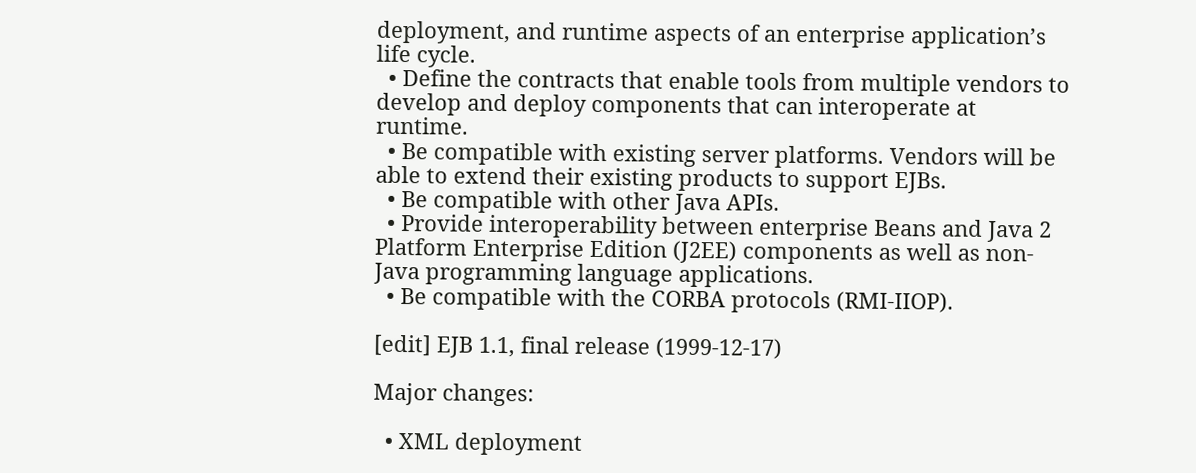deployment, and runtime aspects of an enterprise application’s life cycle.
  • Define the contracts that enable tools from multiple vendors to develop and deploy components that can interoperate at runtime.
  • Be compatible with existing server platforms. Vendors will be able to extend their existing products to support EJBs.
  • Be compatible with other Java APIs.
  • Provide interoperability between enterprise Beans and Java 2 Platform Enterprise Edition (J2EE) components as well as non-Java programming language applications.
  • Be compatible with the CORBA protocols (RMI-IIOP).

[edit] EJB 1.1, final release (1999-12-17)

Major changes:

  • XML deployment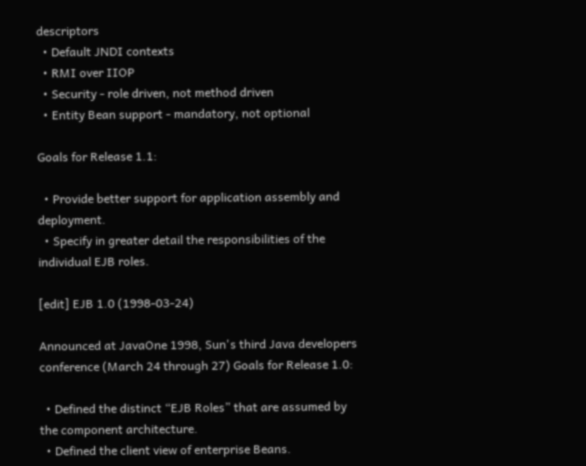descriptors
  • Default JNDI contexts
  • RMI over IIOP
  • Security - role driven, not method driven
  • Entity Bean support - mandatory, not optional

Goals for Release 1.1:

  • Provide better support for application assembly and deployment.
  • Specify in greater detail the responsibilities of the individual EJB roles.

[edit] EJB 1.0 (1998-03-24)

Announced at JavaOne 1998, Sun's third Java developers conference (March 24 through 27) Goals for Release 1.0:

  • Defined the distinct “EJB Roles” that are assumed by the component architecture.
  • Defined the client view of enterprise Beans.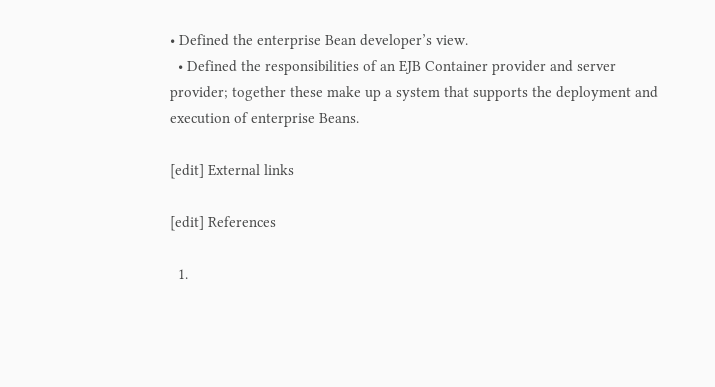• Defined the enterprise Bean developer’s view.
  • Defined the responsibilities of an EJB Container provider and server provider; together these make up a system that supports the deployment and execution of enterprise Beans.

[edit] External links

[edit] References

  1.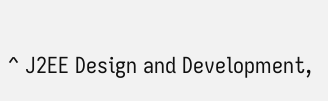^ J2EE Design and Development,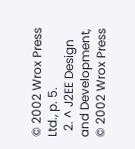© 2002 Wrox Press Ltd., p. 5.
  2. ^ J2EE Design and Development, © 2002 Wrox Press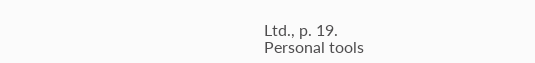Ltd., p. 19.
Personal tools